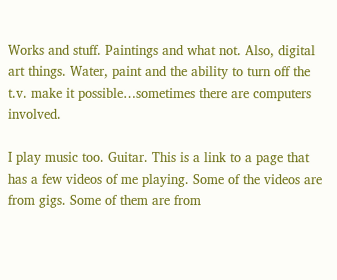Works and stuff. Paintings and what not. Also, digital art things. Water, paint and the ability to turn off the t.v. make it possible…sometimes there are computers involved.

I play music too. Guitar. This is a link to a page that has a few videos of me playing. Some of the videos are from gigs. Some of them are from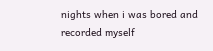nights when i was bored and recorded myself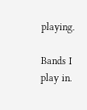playing.

Bands I play in.